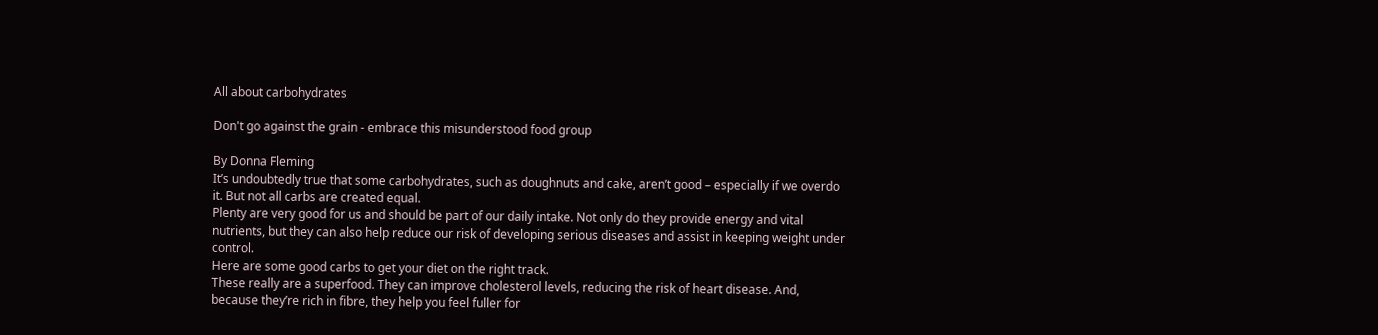All about carbohydrates

Don't go against the grain - embrace this misunderstood food group

By Donna Fleming
It’s undoubtedly true that some carbohydrates, such as doughnuts and cake, aren’t good – especially if we overdo it. But not all carbs are created equal.
Plenty are very good for us and should be part of our daily intake. Not only do they provide energy and vital nutrients, but they can also help reduce our risk of developing serious diseases and assist in keeping weight under control.
Here are some good carbs to get your diet on the right track.
These really are a superfood. They can improve cholesterol levels, reducing the risk of heart disease. And, because they’re rich in fibre, they help you feel fuller for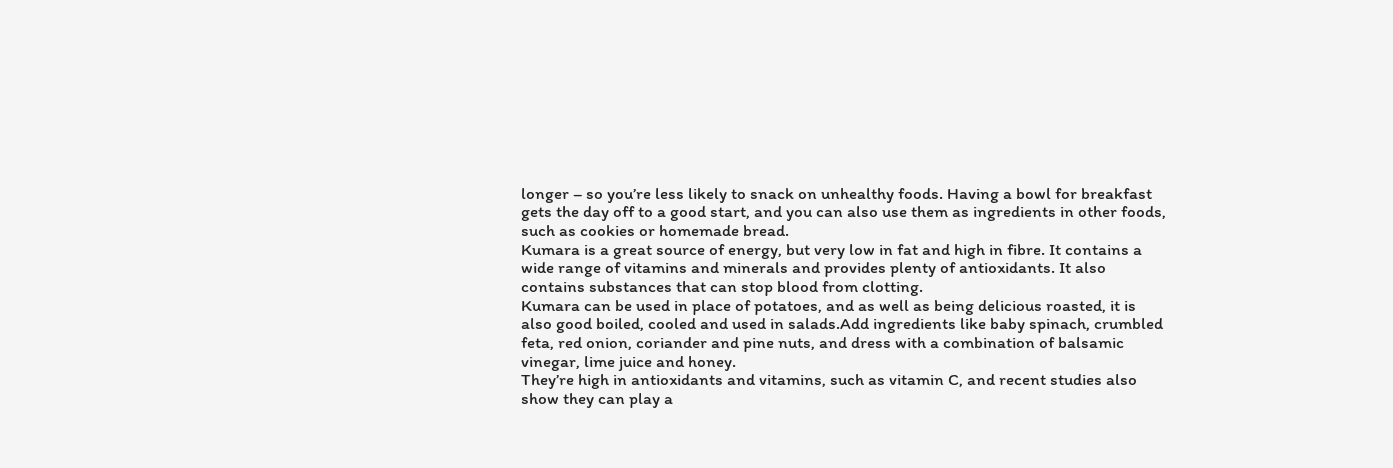longer – so you’re less likely to snack on unhealthy foods. Having a bowl for breakfast gets the day off to a good start, and you can also use them as ingredients in other foods, such as cookies or homemade bread.
Kumara is a great source of energy, but very low in fat and high in fibre. It contains a wide range of vitamins and minerals and provides plenty of antioxidants. It also contains substances that can stop blood from clotting.
Kumara can be used in place of potatoes, and as well as being delicious roasted, it is also good boiled, cooled and used in salads.Add ingredients like baby spinach, crumbled feta, red onion, coriander and pine nuts, and dress with a combination of balsamic vinegar, lime juice and honey.
They’re high in antioxidants and vitamins, such as vitamin C, and recent studies also show they can play a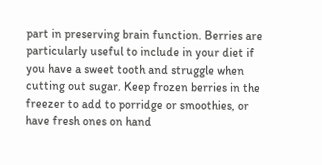part in preserving brain function. Berries are particularly useful to include in your diet if you have a sweet tooth and struggle when cutting out sugar. Keep frozen berries in the freezer to add to porridge or smoothies, or have fresh ones on hand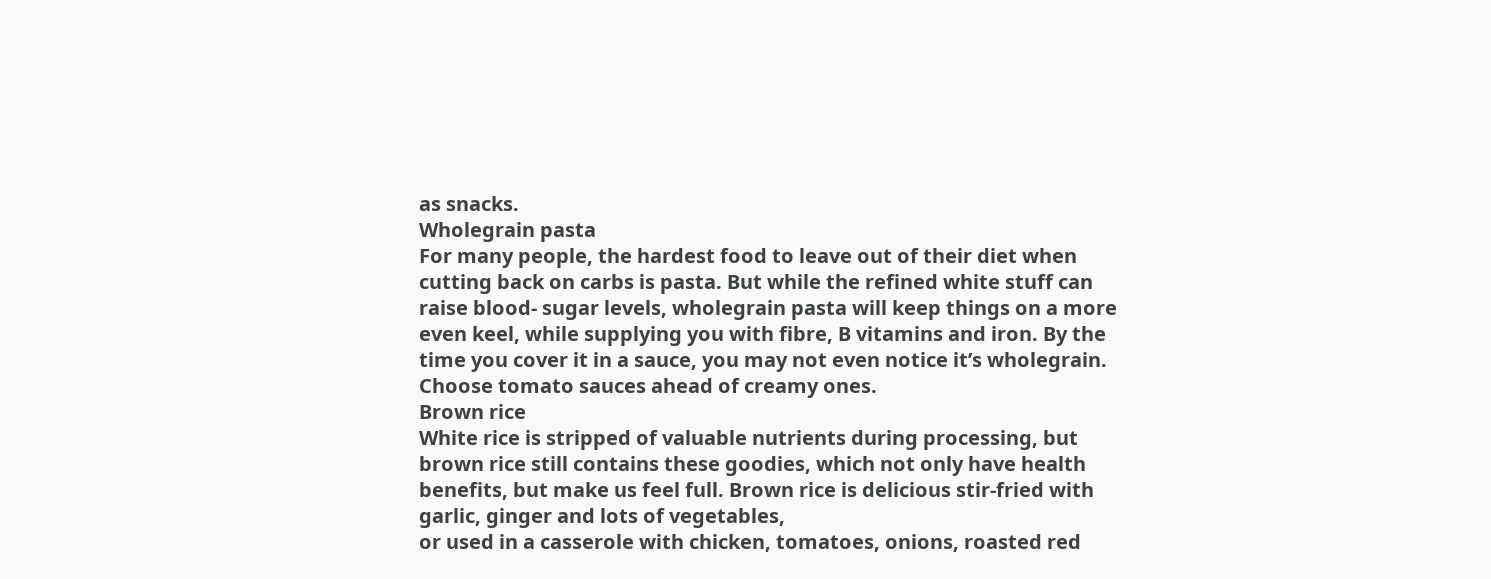as snacks.
Wholegrain pasta
For many people, the hardest food to leave out of their diet when cutting back on carbs is pasta. But while the refined white stuff can raise blood- sugar levels, wholegrain pasta will keep things on a more even keel, while supplying you with fibre, B vitamins and iron. By the time you cover it in a sauce, you may not even notice it’s wholegrain. Choose tomato sauces ahead of creamy ones.
Brown rice
White rice is stripped of valuable nutrients during processing, but brown rice still contains these goodies, which not only have health benefits, but make us feel full. Brown rice is delicious stir-fried with garlic, ginger and lots of vegetables,
or used in a casserole with chicken, tomatoes, onions, roasted red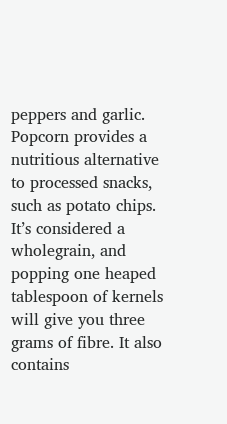peppers and garlic.
Popcorn provides a nutritious alternative to processed snacks, such as potato chips. It’s considered a wholegrain, and popping one heaped tablespoon of kernels will give you three grams of fibre. It also contains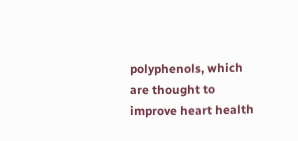polyphenols, which are thought to improve heart health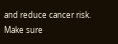and reduce cancer risk. Make sure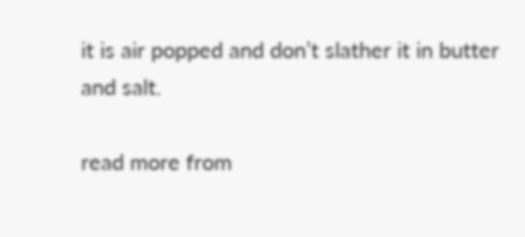it is air popped and don’t slather it in butter and salt.

read more from